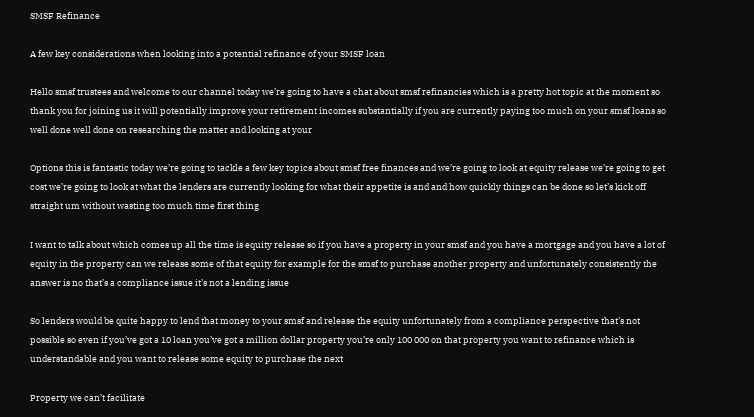SMSF Refinance

A few key considerations when looking into a potential refinance of your SMSF loan

Hello smsf trustees and welcome to our channel today we’re going to have a chat about smsf refinancies which is a pretty hot topic at the moment so thank you for joining us it will potentially improve your retirement incomes substantially if you are currently paying too much on your smsf loans so well done well done on researching the matter and looking at your

Options this is fantastic today we’re going to tackle a few key topics about smsf free finances and we’re going to look at equity release we’re going to get cost we’re going to look at what the lenders are currently looking for what their appetite is and and how quickly things can be done so let’s kick off straight um without wasting too much time first thing

I want to talk about which comes up all the time is equity release so if you have a property in your smsf and you have a mortgage and you have a lot of equity in the property can we release some of that equity for example for the smsf to purchase another property and unfortunately consistently the answer is no that’s a compliance issue it’s not a lending issue

So lenders would be quite happy to lend that money to your smsf and release the equity unfortunately from a compliance perspective that’s not possible so even if you’ve got a 10 loan you’ve got a million dollar property you’re only 100 000 on that property you want to refinance which is understandable and you want to release some equity to purchase the next

Property we can’t facilitate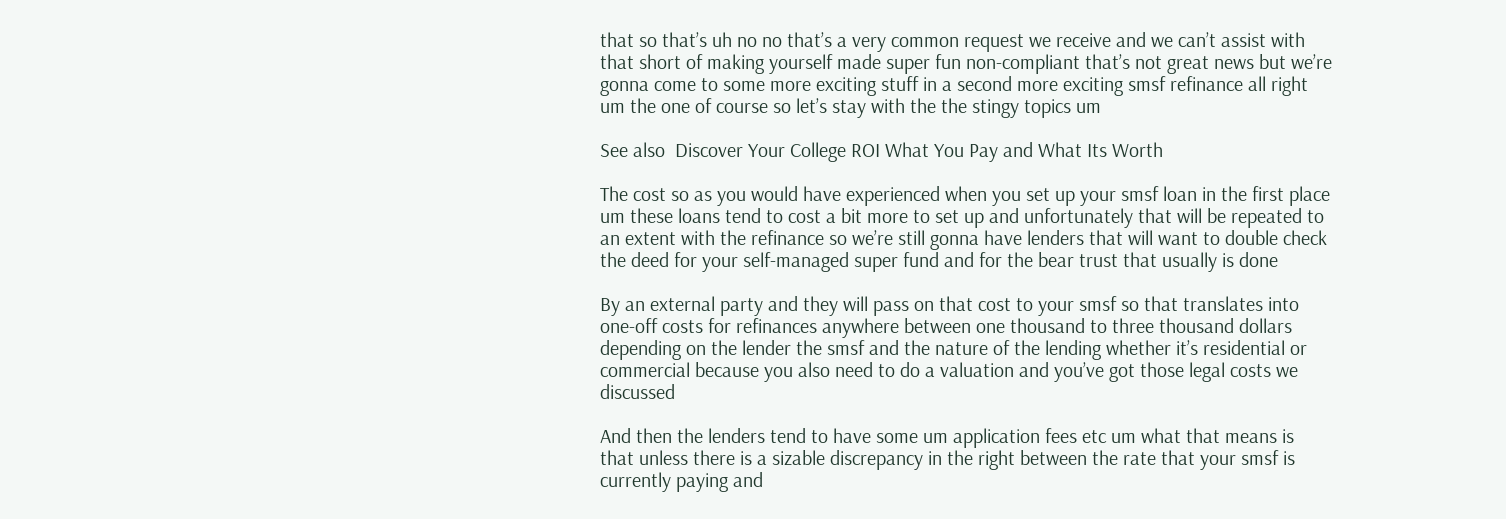that so that’s uh no no that’s a very common request we receive and we can’t assist with that short of making yourself made super fun non-compliant that’s not great news but we’re gonna come to some more exciting stuff in a second more exciting smsf refinance all right um the one of course so let’s stay with the the stingy topics um

See also  Discover Your College ROI What You Pay and What Its Worth

The cost so as you would have experienced when you set up your smsf loan in the first place um these loans tend to cost a bit more to set up and unfortunately that will be repeated to an extent with the refinance so we’re still gonna have lenders that will want to double check the deed for your self-managed super fund and for the bear trust that usually is done

By an external party and they will pass on that cost to your smsf so that translates into one-off costs for refinances anywhere between one thousand to three thousand dollars depending on the lender the smsf and the nature of the lending whether it’s residential or commercial because you also need to do a valuation and you’ve got those legal costs we discussed

And then the lenders tend to have some um application fees etc um what that means is that unless there is a sizable discrepancy in the right between the rate that your smsf is currently paying and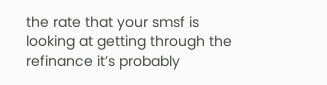the rate that your smsf is looking at getting through the refinance it’s probably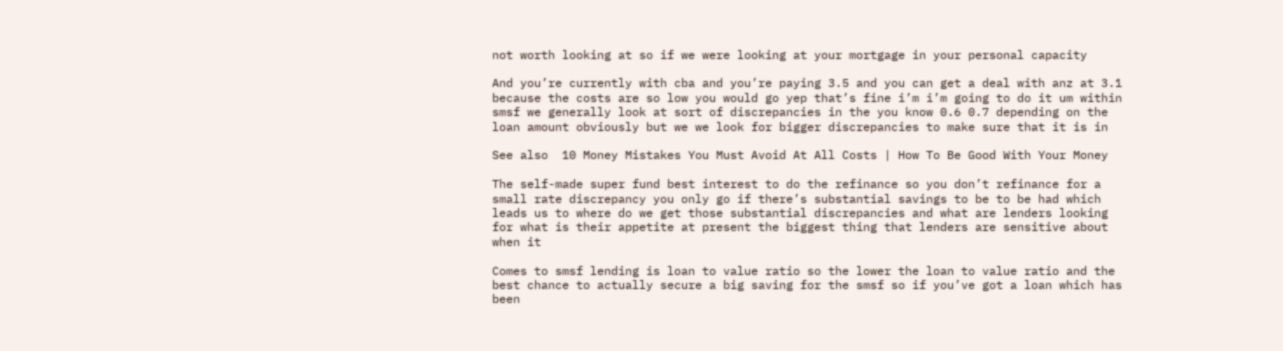not worth looking at so if we were looking at your mortgage in your personal capacity

And you’re currently with cba and you’re paying 3.5 and you can get a deal with anz at 3.1 because the costs are so low you would go yep that’s fine i’m i’m going to do it um within smsf we generally look at sort of discrepancies in the you know 0.6 0.7 depending on the loan amount obviously but we we look for bigger discrepancies to make sure that it is in

See also  10 Money Mistakes You Must Avoid At All Costs | How To Be Good With Your Money

The self-made super fund best interest to do the refinance so you don’t refinance for a small rate discrepancy you only go if there’s substantial savings to be to be had which leads us to where do we get those substantial discrepancies and what are lenders looking for what is their appetite at present the biggest thing that lenders are sensitive about when it

Comes to smsf lending is loan to value ratio so the lower the loan to value ratio and the best chance to actually secure a big saving for the smsf so if you’ve got a loan which has been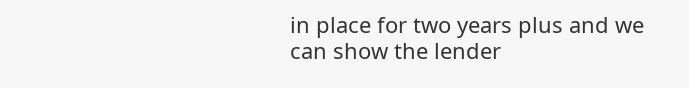in place for two years plus and we can show the lender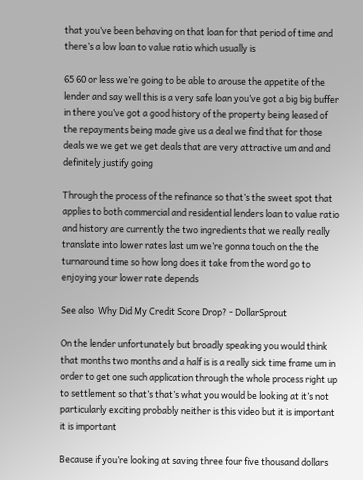that you’ve been behaving on that loan for that period of time and there’s a low loan to value ratio which usually is

65 60 or less we’re going to be able to arouse the appetite of the lender and say well this is a very safe loan you’ve got a big big buffer in there you’ve got a good history of the property being leased of the repayments being made give us a deal we find that for those deals we we get we get deals that are very attractive um and and definitely justify going

Through the process of the refinance so that’s the sweet spot that applies to both commercial and residential lenders loan to value ratio and history are currently the two ingredients that we really really translate into lower rates last um we’re gonna touch on the the turnaround time so how long does it take from the word go to enjoying your lower rate depends

See also  Why Did My Credit Score Drop? - DollarSprout

On the lender unfortunately but broadly speaking you would think that months two months and a half is is a really sick time frame um in order to get one such application through the whole process right up to settlement so that’s that’s what you would be looking at it’s not particularly exciting probably neither is this video but it is important it is important

Because if you’re looking at saving three four five thousand dollars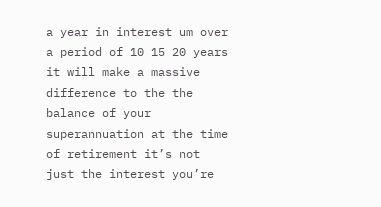a year in interest um over a period of 10 15 20 years it will make a massive difference to the the balance of your superannuation at the time of retirement it’s not just the interest you’re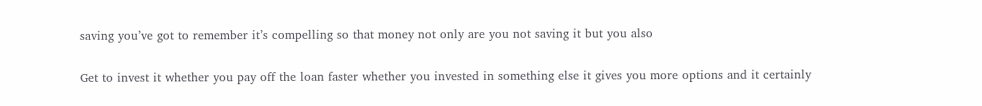saving you’ve got to remember it’s compelling so that money not only are you not saving it but you also

Get to invest it whether you pay off the loan faster whether you invested in something else it gives you more options and it certainly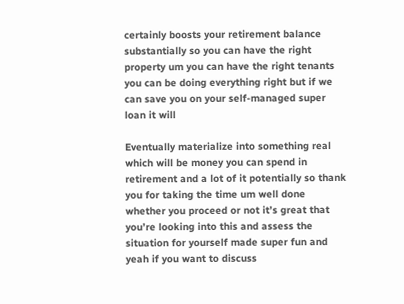certainly boosts your retirement balance substantially so you can have the right property um you can have the right tenants you can be doing everything right but if we can save you on your self-managed super loan it will

Eventually materialize into something real which will be money you can spend in retirement and a lot of it potentially so thank you for taking the time um well done whether you proceed or not it’s great that you’re looking into this and assess the situation for yourself made super fun and yeah if you want to discuss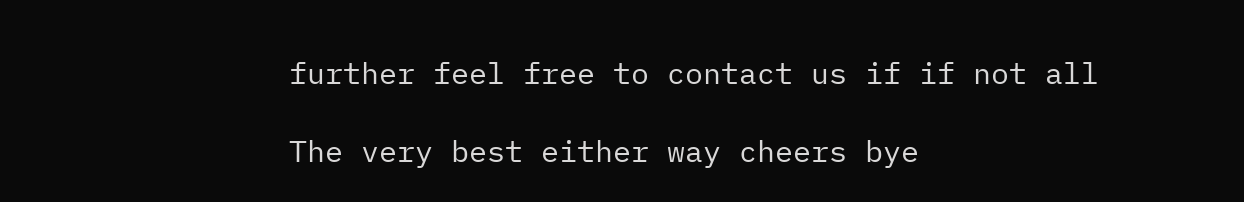further feel free to contact us if if not all

The very best either way cheers bye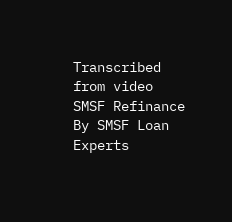Transcribed from video
SMSF Refinance By SMSF Loan Experts